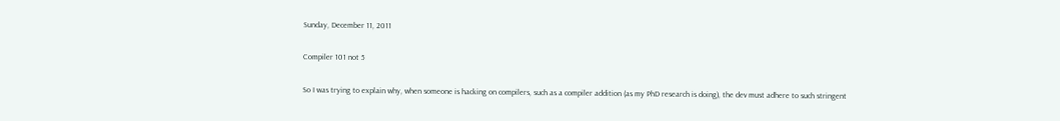Sunday, December 11, 2011

Compiler 101 not 5

So I was trying to explain why, when someone is hacking on compilers, such as a compiler addition (as my PhD research is doing), the dev must adhere to such stringent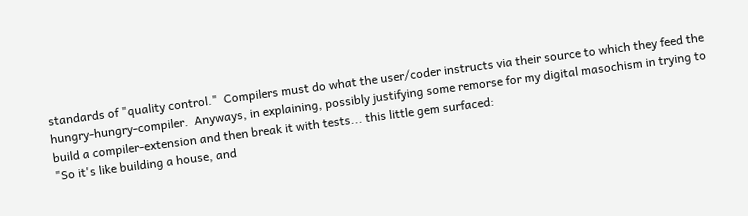standards of "quality control."  Compilers must do what the user/coder instructs via their source to which they feed the hungry-hungry-compiler.  Anyways, in explaining, possibly justifying some remorse for my digital masochism in trying to build a compiler-extension and then break it with tests... this little gem surfaced:
"So it's like building a house, and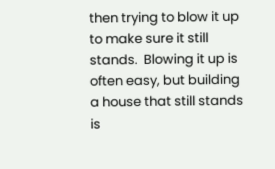then trying to blow it up to make sure it still stands.  Blowing it up is often easy, but building a house that still stands is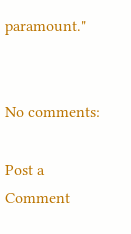paramount."


No comments:

Post a Comment